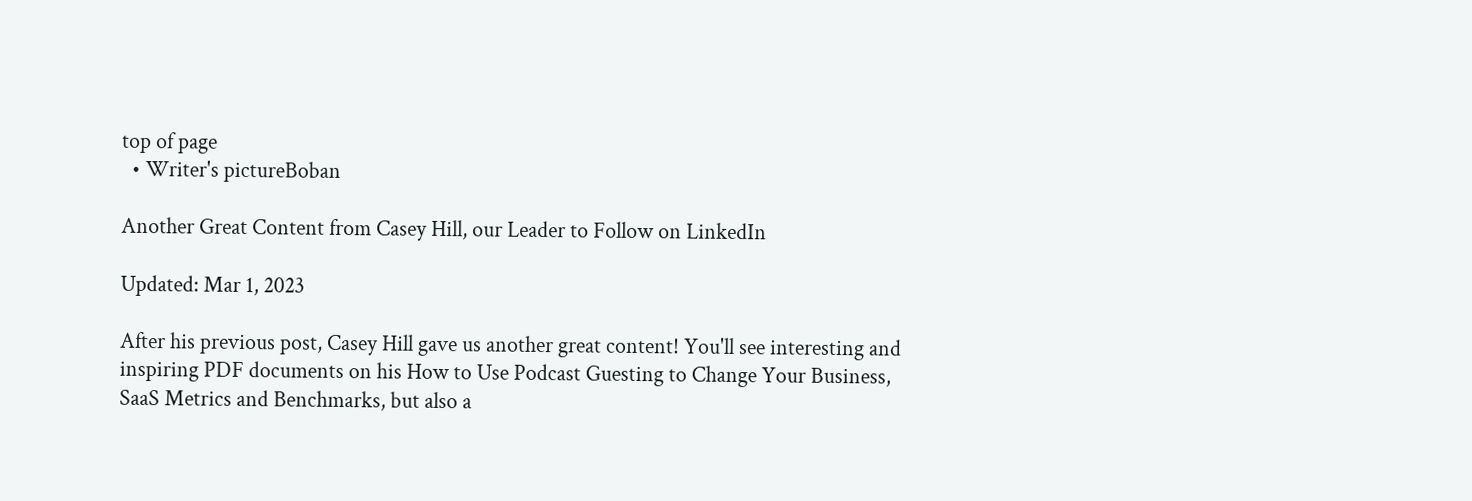top of page
  • Writer's pictureBoban

Another Great Content from Casey Hill, our Leader to Follow on LinkedIn

Updated: Mar 1, 2023

After his previous post, Casey Hill gave us another great content! You'll see interesting and inspiring PDF documents on his How to Use Podcast Guesting to Change Your Business, SaaS Metrics and Benchmarks, but also a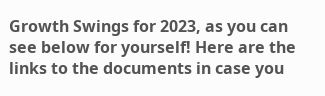Growth Swings for 2023, as you can see below for yourself! Here are the links to the documents in case you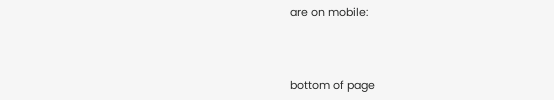are on mobile:



bottom of page